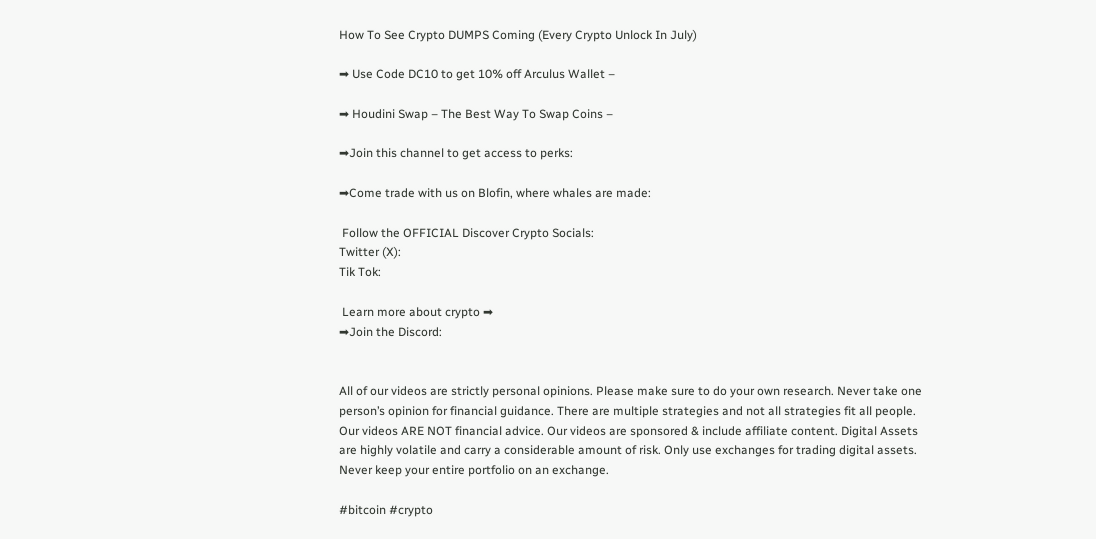How To See Crypto DUMPS Coming (Every Crypto Unlock In July)

➡ Use Code DC10 to get 10% off Arculus Wallet –

➡ Houdini Swap – The Best Way To Swap Coins –

➡Join this channel to get access to perks:

➡Come trade with us on Blofin, where whales are made:

 Follow the OFFICIAL Discover Crypto Socials:
Twitter (X):
Tik Tok:

 Learn more about crypto ➡
➡Join the Discord:


All of our videos are strictly personal opinions. Please make sure to do your own research. Never take one person’s opinion for financial guidance. There are multiple strategies and not all strategies fit all people. Our videos ARE NOT financial advice. Our videos are sponsored & include affiliate content. Digital Assets are highly volatile and carry a considerable amount of risk. Only use exchanges for trading digital assets. Never keep your entire portfolio on an exchange.

#bitcoin #crypto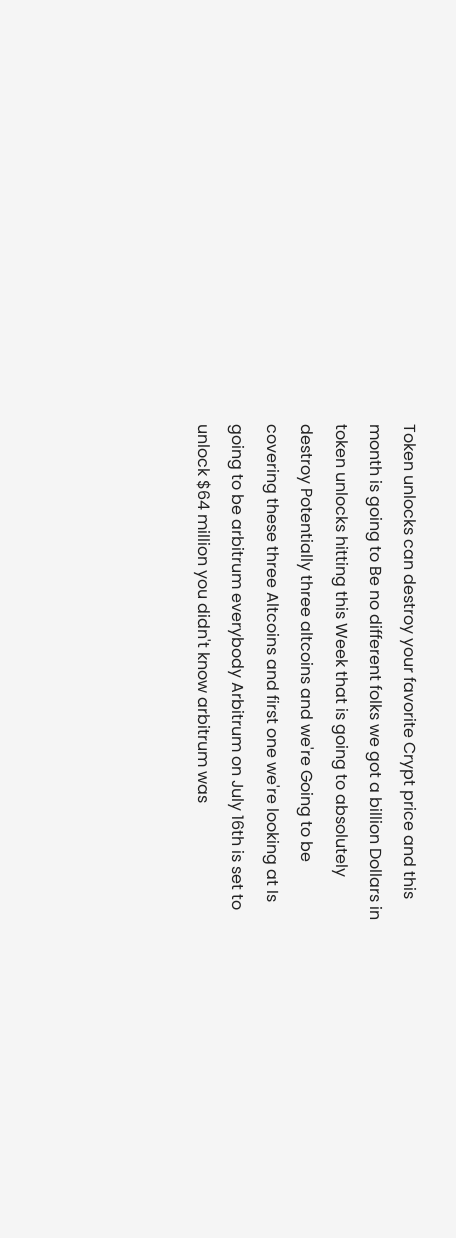Token unlocks can destroy your favorite Crypt price and this month is going to Be no different folks we got a billion Dollars in token unlocks hitting this Week that is going to absolutely destroy Potentially three altcoins and we're Going to be covering these three Altcoins and first one we're looking at Is going to be arbitrum everybody Arbitrum on July 16th is set to unlock $64 million you didn't know arbitrum was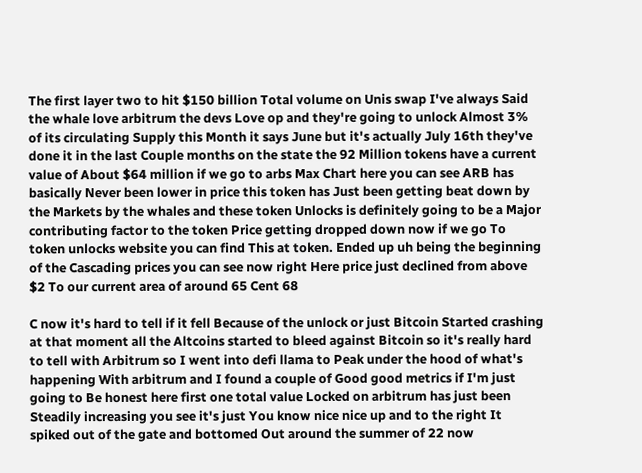The first layer two to hit $150 billion Total volume on Unis swap I've always Said the whale love arbitrum the devs Love op and they're going to unlock Almost 3% of its circulating Supply this Month it says June but it's actually July 16th they've done it in the last Couple months on the state the 92 Million tokens have a current value of About $64 million if we go to arbs Max Chart here you can see ARB has basically Never been lower in price this token has Just been getting beat down by the Markets by the whales and these token Unlocks is definitely going to be a Major contributing factor to the token Price getting dropped down now if we go To token unlocks website you can find This at token. Ended up uh being the beginning of the Cascading prices you can see now right Here price just declined from above $2 To our current area of around 65 Cent 68

C now it's hard to tell if it fell Because of the unlock or just Bitcoin Started crashing at that moment all the Altcoins started to bleed against Bitcoin so it's really hard to tell with Arbitrum so I went into defi llama to Peak under the hood of what's happening With arbitrum and I found a couple of Good good metrics if I'm just going to Be honest here first one total value Locked on arbitrum has just been Steadily increasing you see it's just You know nice nice up and to the right It spiked out of the gate and bottomed Out around the summer of 22 now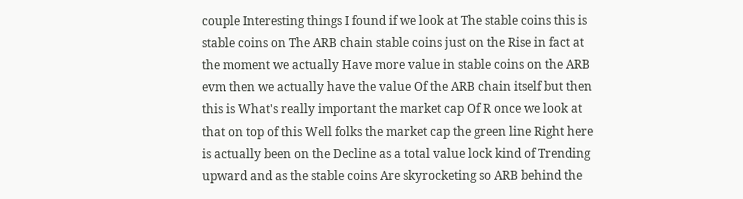couple Interesting things I found if we look at The stable coins this is stable coins on The ARB chain stable coins just on the Rise in fact at the moment we actually Have more value in stable coins on the ARB evm then we actually have the value Of the ARB chain itself but then this is What's really important the market cap Of R once we look at that on top of this Well folks the market cap the green line Right here is actually been on the Decline as a total value lock kind of Trending upward and as the stable coins Are skyrocketing so ARB behind the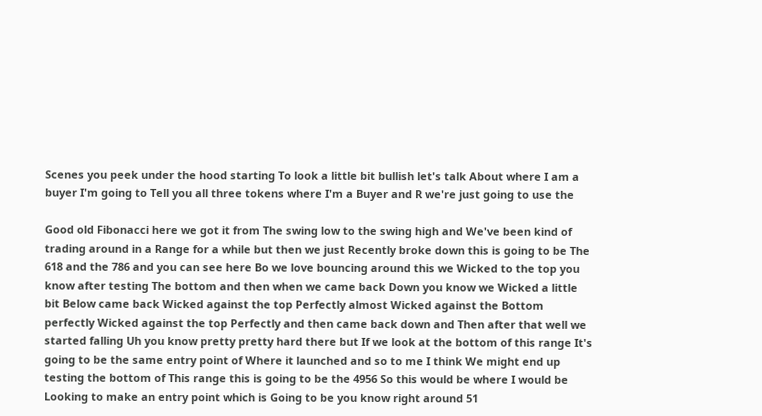Scenes you peek under the hood starting To look a little bit bullish let's talk About where I am a buyer I'm going to Tell you all three tokens where I'm a Buyer and R we're just going to use the

Good old Fibonacci here we got it from The swing low to the swing high and We've been kind of trading around in a Range for a while but then we just Recently broke down this is going to be The 618 and the 786 and you can see here Bo we love bouncing around this we Wicked to the top you know after testing The bottom and then when we came back Down you know we Wicked a little bit Below came back Wicked against the top Perfectly almost Wicked against the Bottom perfectly Wicked against the top Perfectly and then came back down and Then after that well we started falling Uh you know pretty pretty hard there but If we look at the bottom of this range It's going to be the same entry point of Where it launched and so to me I think We might end up testing the bottom of This range this is going to be the 4956 So this would be where I would be Looking to make an entry point which is Going to be you know right around 51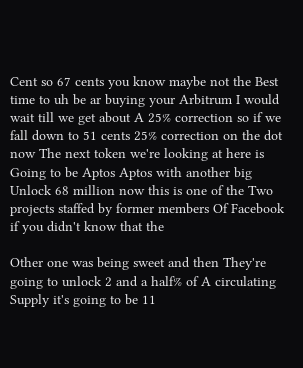Cent so 67 cents you know maybe not the Best time to uh be ar buying your Arbitrum I would wait till we get about A 25% correction so if we fall down to 51 cents 25% correction on the dot now The next token we're looking at here is Going to be Aptos Aptos with another big Unlock 68 million now this is one of the Two projects staffed by former members Of Facebook if you didn't know that the

Other one was being sweet and then They're going to unlock 2 and a half% of A circulating Supply it's going to be 11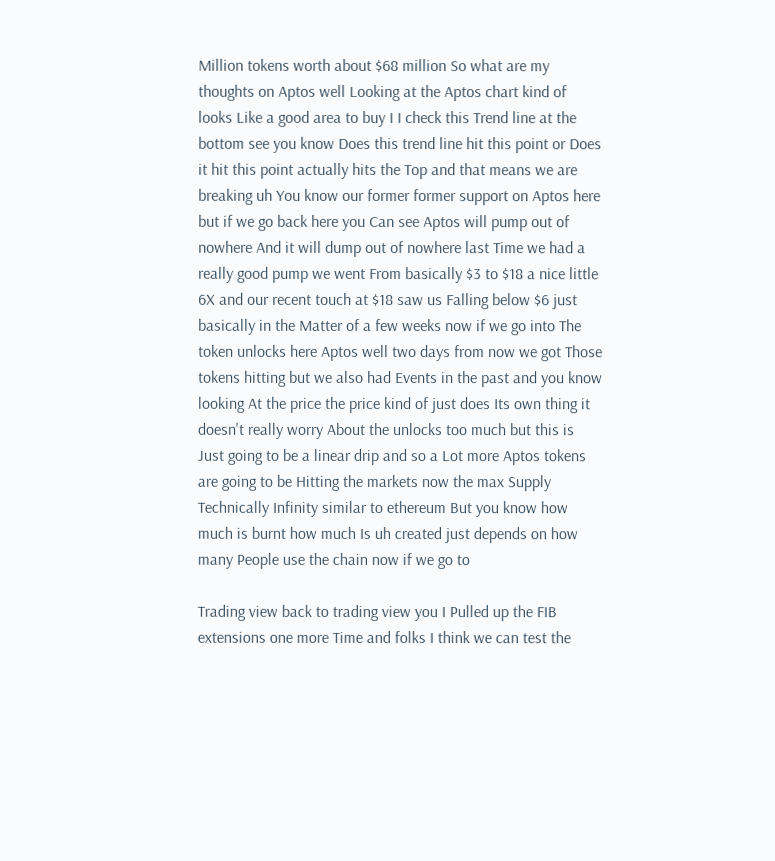Million tokens worth about $68 million So what are my thoughts on Aptos well Looking at the Aptos chart kind of looks Like a good area to buy I I check this Trend line at the bottom see you know Does this trend line hit this point or Does it hit this point actually hits the Top and that means we are breaking uh You know our former former support on Aptos here but if we go back here you Can see Aptos will pump out of nowhere And it will dump out of nowhere last Time we had a really good pump we went From basically $3 to $18 a nice little 6X and our recent touch at $18 saw us Falling below $6 just basically in the Matter of a few weeks now if we go into The token unlocks here Aptos well two days from now we got Those tokens hitting but we also had Events in the past and you know looking At the price the price kind of just does Its own thing it doesn't really worry About the unlocks too much but this is Just going to be a linear drip and so a Lot more Aptos tokens are going to be Hitting the markets now the max Supply Technically Infinity similar to ethereum But you know how much is burnt how much Is uh created just depends on how many People use the chain now if we go to

Trading view back to trading view you I Pulled up the FIB extensions one more Time and folks I think we can test the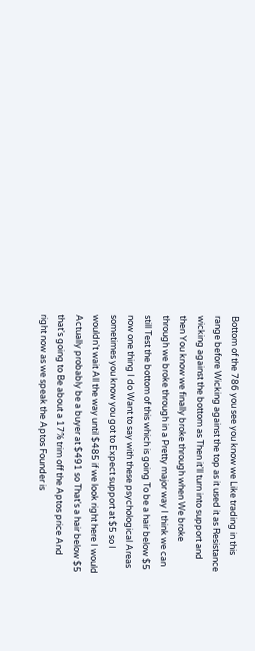Bottom of the 786 you see you know we Like trading in this range before Wicking against the top as it used it as Resistance wicking against the bottom as Then it'll turn into support and then You know we finally broke through when We broke through we broke through in a Pretty major way I think we can still Test the bottom of this which is going To be a hair below $5 now one thing I do Want to say with these psychological Areas sometimes you know you got to Expect support at $5 so I wouldn't wait All the way until $485 if we look right here I would Actually probably be a buyer at $491 so That's a hair below $5 that's going to Be about a 17% trim off the Aptos price And right now as we speak the Aptos Founder is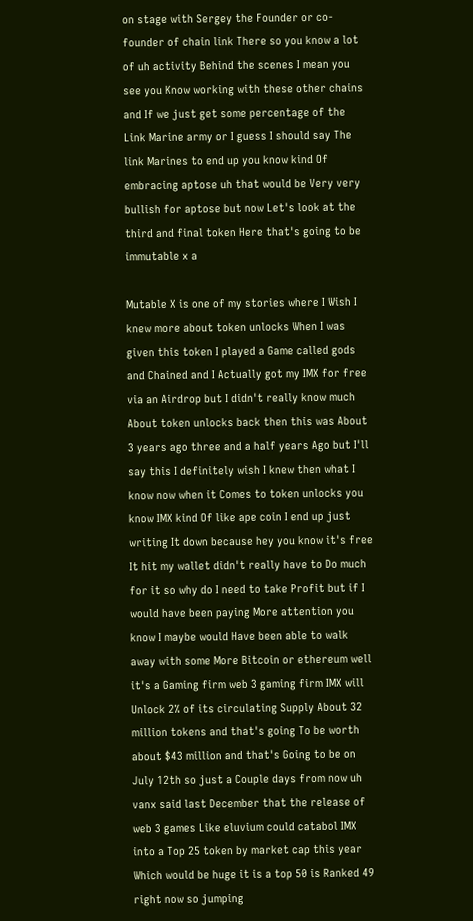on stage with Sergey the Founder or co-founder of chain link There so you know a lot of uh activity Behind the scenes I mean you see you Know working with these other chains and If we just get some percentage of the Link Marine army or I guess I should say The link Marines to end up you know kind Of embracing aptose uh that would be Very very bullish for aptose but now Let's look at the third and final token Here that's going to be immutable x a

Mutable X is one of my stories where I Wish I knew more about token unlocks When I was given this token I played a Game called gods and Chained and I Actually got my IMX for free via an Airdrop but I didn't really know much About token unlocks back then this was About 3 years ago three and a half years Ago but I'll say this I definitely wish I knew then what I know now when it Comes to token unlocks you know IMX kind Of like ape coin I end up just writing It down because hey you know it's free It hit my wallet didn't really have to Do much for it so why do I need to take Profit but if I would have been paying More attention you know I maybe would Have been able to walk away with some More Bitcoin or ethereum well it's a Gaming firm web 3 gaming firm IMX will Unlock 2% of its circulating Supply About 32 million tokens and that's going To be worth about $43 million and that's Going to be on July 12th so just a Couple days from now uh vanx said last December that the release of web 3 games Like eluvium could catabol IMX into a Top 25 token by market cap this year Which would be huge it is a top 50 is Ranked 49 right now so jumping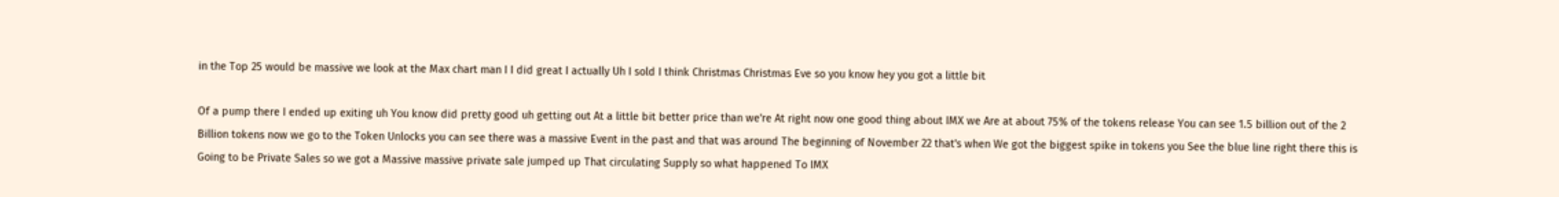in the Top 25 would be massive we look at the Max chart man I I did great I actually Uh I sold I think Christmas Christmas Eve so you know hey you got a little bit

Of a pump there I ended up exiting uh You know did pretty good uh getting out At a little bit better price than we're At right now one good thing about IMX we Are at about 75% of the tokens release You can see 1.5 billion out of the 2 Billion tokens now we go to the Token Unlocks you can see there was a massive Event in the past and that was around The beginning of November 22 that's when We got the biggest spike in tokens you See the blue line right there this is Going to be Private Sales so we got a Massive massive private sale jumped up That circulating Supply so what happened To IMX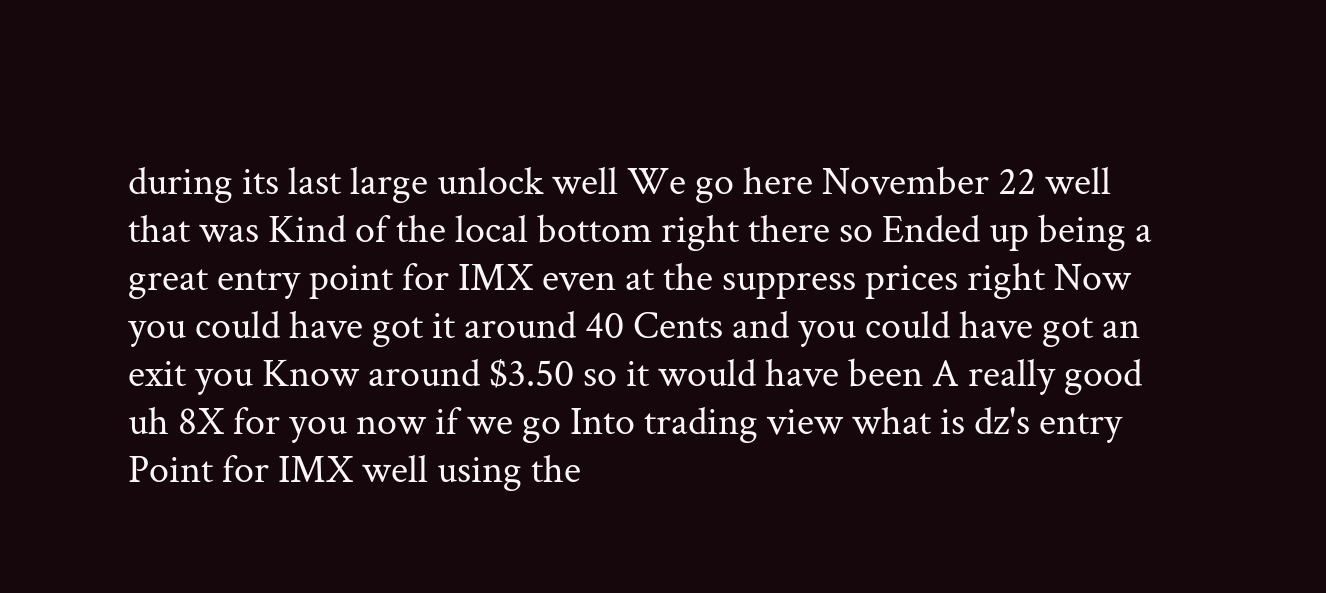during its last large unlock well We go here November 22 well that was Kind of the local bottom right there so Ended up being a great entry point for IMX even at the suppress prices right Now you could have got it around 40 Cents and you could have got an exit you Know around $3.50 so it would have been A really good uh 8X for you now if we go Into trading view what is dz's entry Point for IMX well using the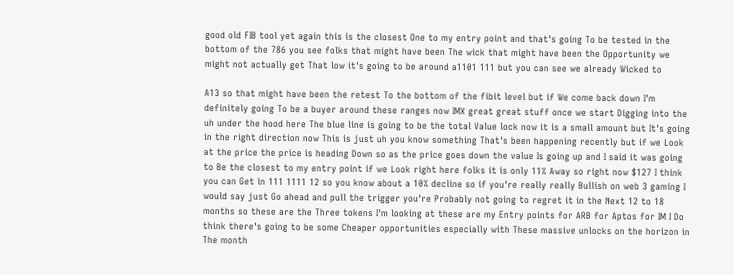good old FIB tool yet again this is the closest One to my entry point and that's going To be tested in the bottom of the 786 you see folks that might have been The wick that might have been the Opportunity we might not actually get That low it's going to be around a1101 111 but you can see we already Wicked to

A13 so that might have been the retest To the bottom of the fibit level but if We come back down I'm definitely going To be a buyer around these ranges now IMX great great stuff once we start Digging into the uh under the hood here The blue line is going to be the total Value lock now it is a small amount but It's going in the right direction now This is just uh you know something That's been happening recently but if we Look at the price the price is heading Down so as the price goes down the value Is going up and I said it was going to Be the closest to my entry point if we Look right here folks it is only 11% Away so right now $127 I think you can Get in 111 1111 12 so you know about a 10% decline so if you're really really Bullish on web 3 gaming I would say just Go ahead and pull the trigger you're Probably not going to regret it in the Next 12 to 18 months so these are the Three tokens I'm looking at these are my Entry points for ARB for Aptos for IM I Do think there's going to be some Cheaper opportunities especially with These massive unlocks on the horizon in The month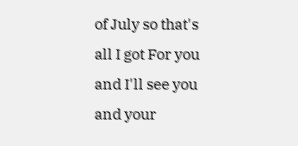of July so that's all I got For you and I'll see you and your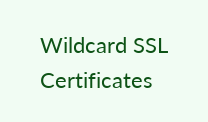Wildcard SSL Certificates